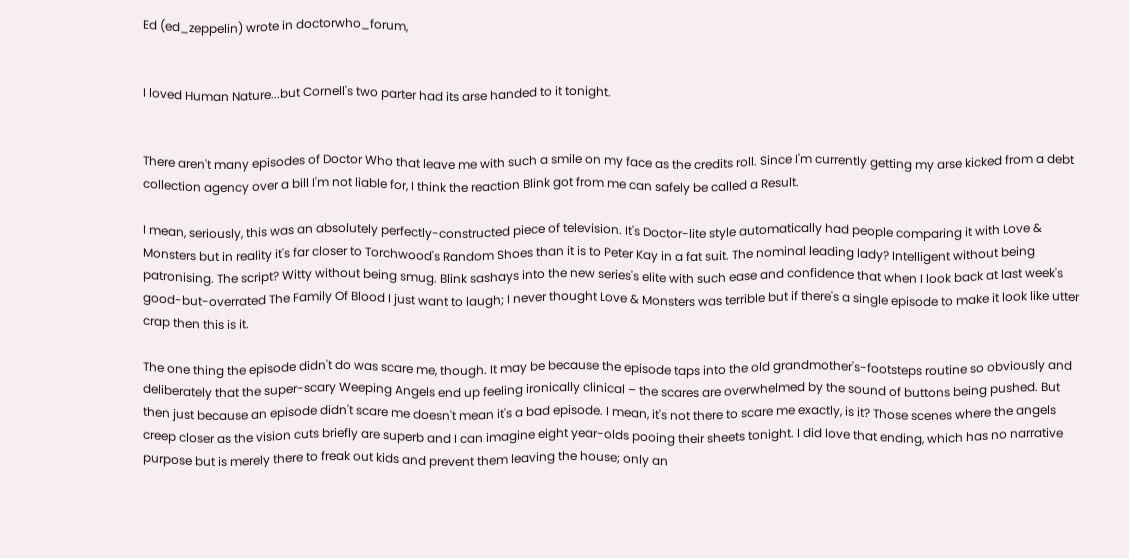Ed (ed_zeppelin) wrote in doctorwho_forum,


I loved Human Nature...but Cornell's two parter had its arse handed to it tonight.


There aren't many episodes of Doctor Who that leave me with such a smile on my face as the credits roll. Since I'm currently getting my arse kicked from a debt collection agency over a bill I'm not liable for, I think the reaction Blink got from me can safely be called a Result.

I mean, seriously, this was an absolutely perfectly-constructed piece of television. It's Doctor-lite style automatically had people comparing it with Love & Monsters but in reality it's far closer to Torchwood's Random Shoes than it is to Peter Kay in a fat suit. The nominal leading lady? Intelligent without being patronising. The script? Witty without being smug. Blink sashays into the new series's elite with such ease and confidence that when I look back at last week's good-but-overrated The Family Of Blood I just want to laugh; I never thought Love & Monsters was terrible but if there's a single episode to make it look like utter crap then this is it.

The one thing the episode didn't do was scare me, though. It may be because the episode taps into the old grandmother's-footsteps routine so obviously and deliberately that the super-scary Weeping Angels end up feeling ironically clinical – the scares are overwhelmed by the sound of buttons being pushed. But then just because an episode didn't scare me doesn't mean it's a bad episode. I mean, it's not there to scare me exactly, is it? Those scenes where the angels creep closer as the vision cuts briefly are superb and I can imagine eight year-olds pooing their sheets tonight. I did love that ending, which has no narrative purpose but is merely there to freak out kids and prevent them leaving the house; only an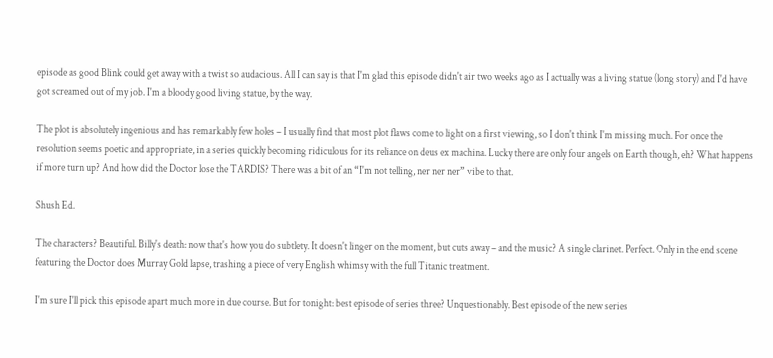episode as good Blink could get away with a twist so audacious. All I can say is that I'm glad this episode didn't air two weeks ago as I actually was a living statue (long story) and I'd have got screamed out of my job. I'm a bloody good living statue, by the way.

The plot is absolutely ingenious and has remarkably few holes – I usually find that most plot flaws come to light on a first viewing, so I don't think I'm missing much. For once the resolution seems poetic and appropriate, in a series quickly becoming ridiculous for its reliance on deus ex machina. Lucky there are only four angels on Earth though, eh? What happens if more turn up? And how did the Doctor lose the TARDIS? There was a bit of an “I'm not telling, ner ner ner” vibe to that.

Shush Ed.

The characters? Beautiful. Billy's death: now that's how you do subtlety. It doesn't linger on the moment, but cuts away – and the music? A single clarinet. Perfect. Only in the end scene featuring the Doctor does Murray Gold lapse, trashing a piece of very English whimsy with the full Titanic treatment.

I'm sure I'll pick this episode apart much more in due course. But for tonight: best episode of series three? Unquestionably. Best episode of the new series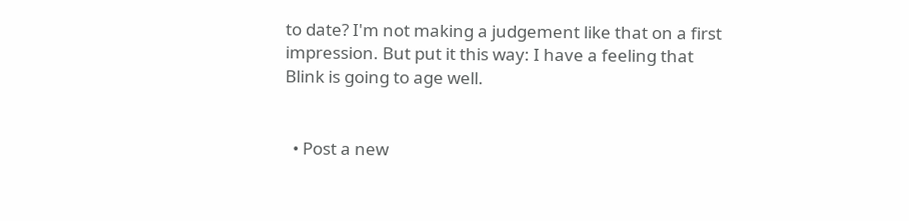to date? I'm not making a judgement like that on a first impression. But put it this way: I have a feeling that Blink is going to age well.


  • Post a new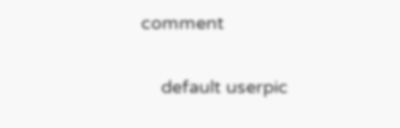comment


    default userpic